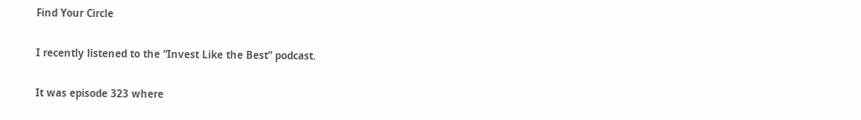Find Your Circle

I recently listened to the “Invest Like the Best” podcast.

It was episode 323 where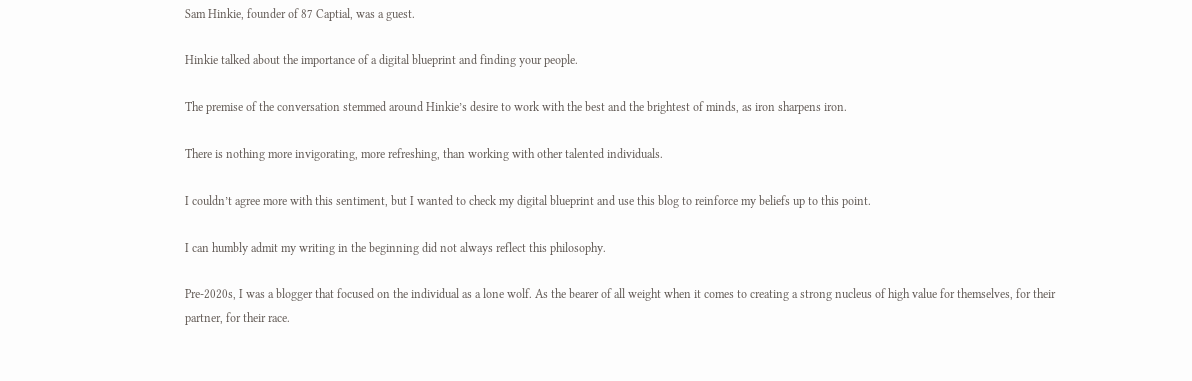Sam Hinkie, founder of 87 Captial, was a guest.

Hinkie talked about the importance of a digital blueprint and finding your people.

The premise of the conversation stemmed around Hinkie’s desire to work with the best and the brightest of minds, as iron sharpens iron.

There is nothing more invigorating, more refreshing, than working with other talented individuals.

I couldn’t agree more with this sentiment, but I wanted to check my digital blueprint and use this blog to reinforce my beliefs up to this point.

I can humbly admit my writing in the beginning did not always reflect this philosophy.

Pre-2020s, I was a blogger that focused on the individual as a lone wolf. As the bearer of all weight when it comes to creating a strong nucleus of high value for themselves, for their partner, for their race.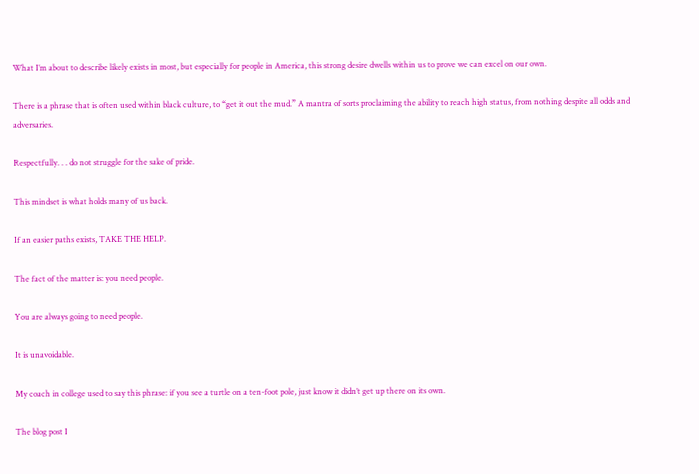What I’m about to describe likely exists in most, but especially for people in America, this strong desire dwells within us to prove we can excel on our own.

There is a phrase that is often used within black culture, to “get it out the mud.” A mantra of sorts proclaiming the ability to reach high status, from nothing despite all odds and adversaries.

Respectfully. . . do not struggle for the sake of pride.

This mindset is what holds many of us back.

If an easier paths exists, TAKE THE HELP.

The fact of the matter is: you need people.

You are always going to need people.

It is unavoidable.

My coach in college used to say this phrase: if you see a turtle on a ten-foot pole, just know it didn’t get up there on its own.

The blog post I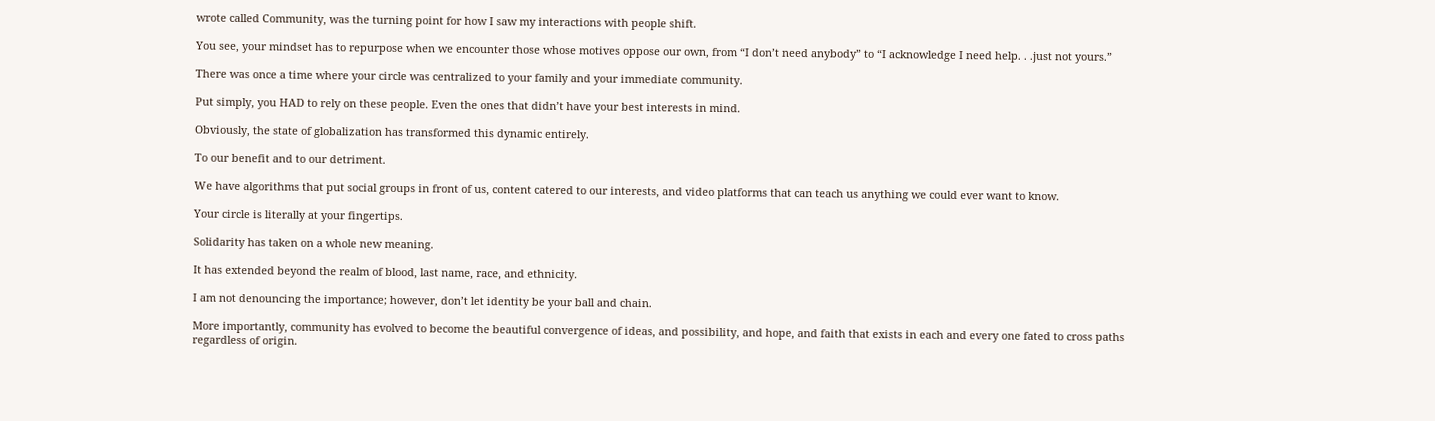wrote called Community, was the turning point for how I saw my interactions with people shift.

You see, your mindset has to repurpose when we encounter those whose motives oppose our own, from “I don’t need anybody” to “I acknowledge I need help. . .just not yours.”

There was once a time where your circle was centralized to your family and your immediate community.

Put simply, you HAD to rely on these people. Even the ones that didn’t have your best interests in mind.

Obviously, the state of globalization has transformed this dynamic entirely.

To our benefit and to our detriment.

We have algorithms that put social groups in front of us, content catered to our interests, and video platforms that can teach us anything we could ever want to know.

Your circle is literally at your fingertips.

Solidarity has taken on a whole new meaning.

It has extended beyond the realm of blood, last name, race, and ethnicity.

I am not denouncing the importance; however, don’t let identity be your ball and chain.

More importantly, community has evolved to become the beautiful convergence of ideas, and possibility, and hope, and faith that exists in each and every one fated to cross paths regardless of origin.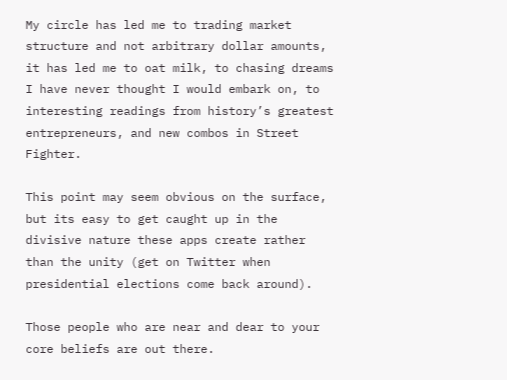My circle has led me to trading market structure and not arbitrary dollar amounts, it has led me to oat milk, to chasing dreams I have never thought I would embark on, to interesting readings from history’s greatest entrepreneurs, and new combos in Street Fighter.

This point may seem obvious on the surface, but its easy to get caught up in the divisive nature these apps create rather than the unity (get on Twitter when presidential elections come back around).

Those people who are near and dear to your core beliefs are out there.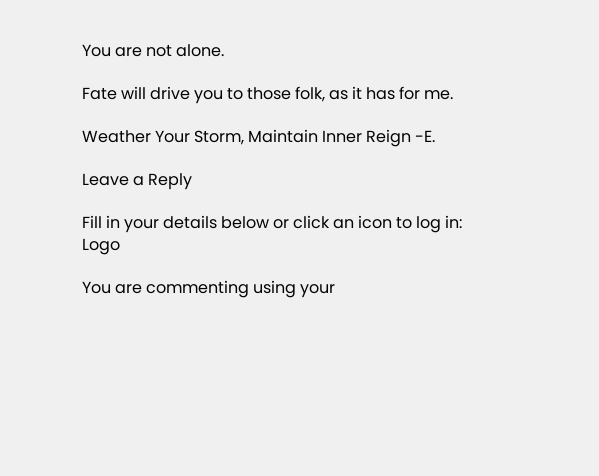You are not alone.

Fate will drive you to those folk, as it has for me.

Weather Your Storm, Maintain Inner Reign -E.

Leave a Reply

Fill in your details below or click an icon to log in: Logo

You are commenting using your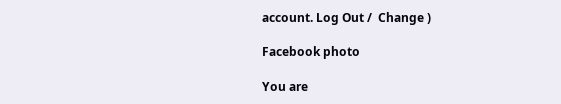account. Log Out /  Change )

Facebook photo

You are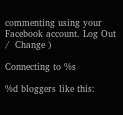commenting using your Facebook account. Log Out /  Change )

Connecting to %s

%d bloggers like this: